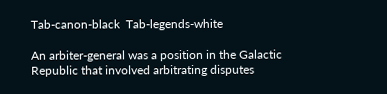Tab-canon-black  Tab-legends-white

An arbiter-general was a position in the Galactic Republic that involved arbitrating disputes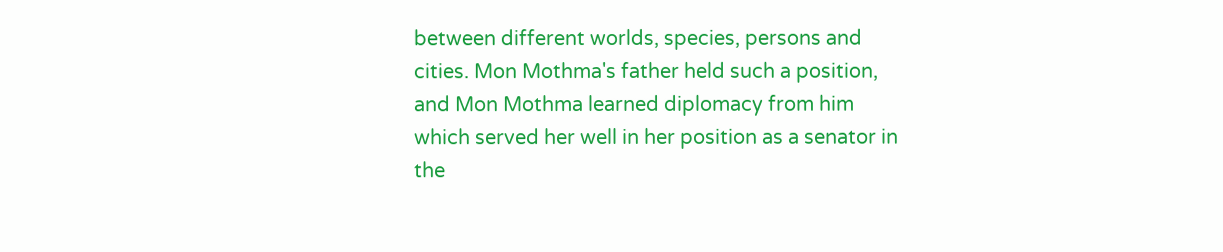between different worlds, species, persons and cities. Mon Mothma's father held such a position, and Mon Mothma learned diplomacy from him which served her well in her position as a senator in the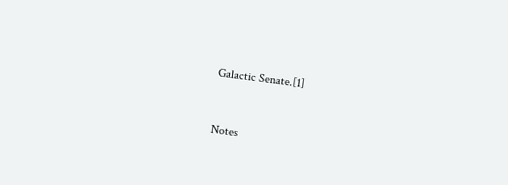Galactic Senate.[1]


Notes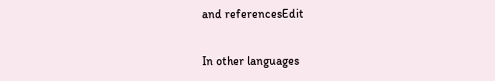and referencesEdit

In other languages